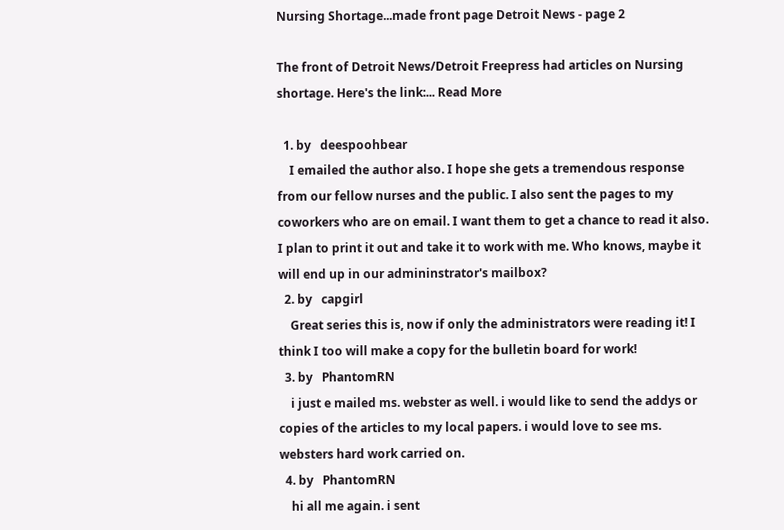Nursing Shortage...made front page Detroit News - page 2

The front of Detroit News/Detroit Freepress had articles on Nursing shortage. Here's the link:... Read More

  1. by   deespoohbear
    I emailed the author also. I hope she gets a tremendous response from our fellow nurses and the public. I also sent the pages to my coworkers who are on email. I want them to get a chance to read it also. I plan to print it out and take it to work with me. Who knows, maybe it will end up in our admininstrator's mailbox?
  2. by   capgirl
    Great series this is, now if only the administrators were reading it! I think I too will make a copy for the bulletin board for work!
  3. by   PhantomRN
    i just e mailed ms. webster as well. i would like to send the addys or copies of the articles to my local papers. i would love to see ms. websters hard work carried on.
  4. by   PhantomRN
    hi all me again. i sent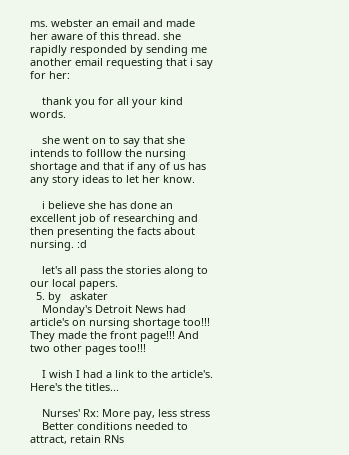ms. webster an email and made her aware of this thread. she rapidly responded by sending me another email requesting that i say for her:

    thank you for all your kind words.

    she went on to say that she intends to folllow the nursing shortage and that if any of us has any story ideas to let her know.

    i believe she has done an excellent job of researching and then presenting the facts about nursing. :d

    let's all pass the stories along to our local papers.
  5. by   askater
    Monday's Detroit News had article's on nursing shortage too!!! They made the front page!!! And two other pages too!!!

    I wish I had a link to the article's. Here's the titles...

    Nurses' Rx: More pay, less stress
    Better conditions needed to attract, retain RNs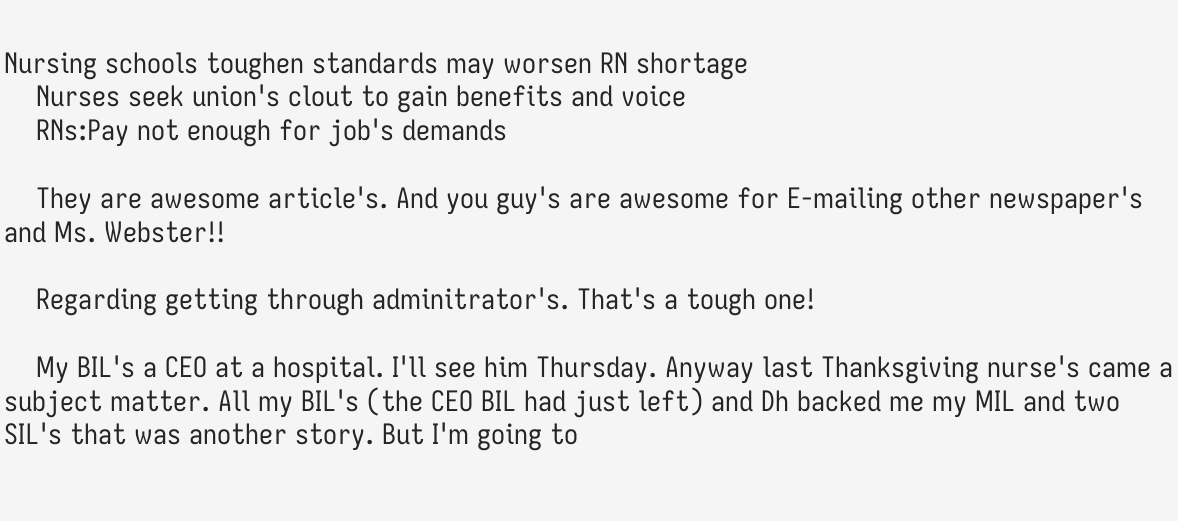Nursing schools toughen standards may worsen RN shortage
    Nurses seek union's clout to gain benefits and voice
    RNs:Pay not enough for job's demands

    They are awesome article's. And you guy's are awesome for E-mailing other newspaper's and Ms. Webster!!

    Regarding getting through adminitrator's. That's a tough one!

    My BIL's a CEO at a hospital. I'll see him Thursday. Anyway last Thanksgiving nurse's came a subject matter. All my BIL's (the CEO BIL had just left) and Dh backed me my MIL and two SIL's that was another story. But I'm going to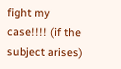fight my case!!!! (if the subject arises)